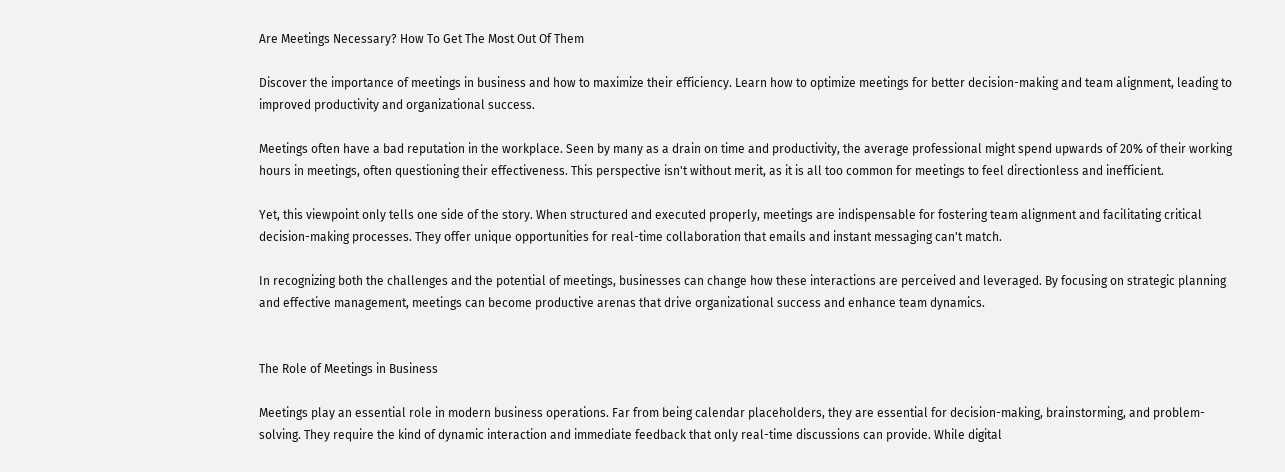Are Meetings Necessary? How To Get The Most Out Of Them

Discover the importance of meetings in business and how to maximize their efficiency. Learn how to optimize meetings for better decision-making and team alignment, leading to improved productivity and organizational success.

Meetings often have a bad reputation in the workplace. Seen by many as a drain on time and productivity, the average professional might spend upwards of 20% of their working hours in meetings, often questioning their effectiveness. This perspective isn't without merit, as it is all too common for meetings to feel directionless and inefficient.

Yet, this viewpoint only tells one side of the story. When structured and executed properly, meetings are indispensable for fostering team alignment and facilitating critical decision-making processes. They offer unique opportunities for real-time collaboration that emails and instant messaging can't match.

In recognizing both the challenges and the potential of meetings, businesses can change how these interactions are perceived and leveraged. By focusing on strategic planning and effective management, meetings can become productive arenas that drive organizational success and enhance team dynamics.


The Role of Meetings in Business

Meetings play an essential role in modern business operations. Far from being calendar placeholders, they are essential for decision-making, brainstorming, and problem-solving. They require the kind of dynamic interaction and immediate feedback that only real-time discussions can provide. While digital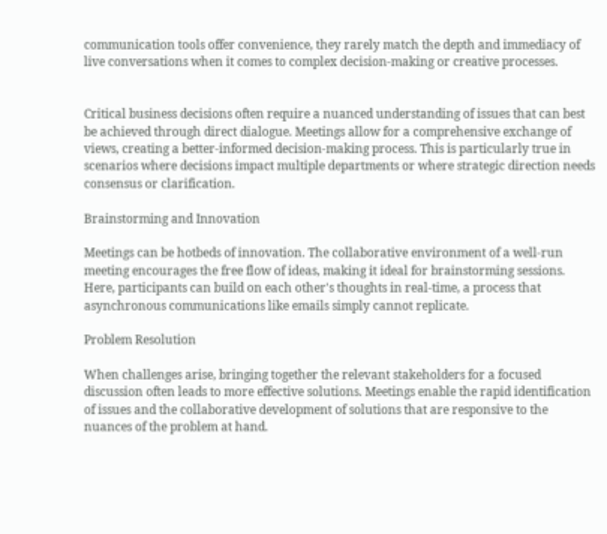communication tools offer convenience, they rarely match the depth and immediacy of live conversations when it comes to complex decision-making or creative processes.


Critical business decisions often require a nuanced understanding of issues that can best be achieved through direct dialogue. Meetings allow for a comprehensive exchange of views, creating a better-informed decision-making process. This is particularly true in scenarios where decisions impact multiple departments or where strategic direction needs consensus or clarification.

Brainstorming and Innovation

Meetings can be hotbeds of innovation. The collaborative environment of a well-run meeting encourages the free flow of ideas, making it ideal for brainstorming sessions. Here, participants can build on each other's thoughts in real-time, a process that asynchronous communications like emails simply cannot replicate.

Problem Resolution

When challenges arise, bringing together the relevant stakeholders for a focused discussion often leads to more effective solutions. Meetings enable the rapid identification of issues and the collaborative development of solutions that are responsive to the nuances of the problem at hand.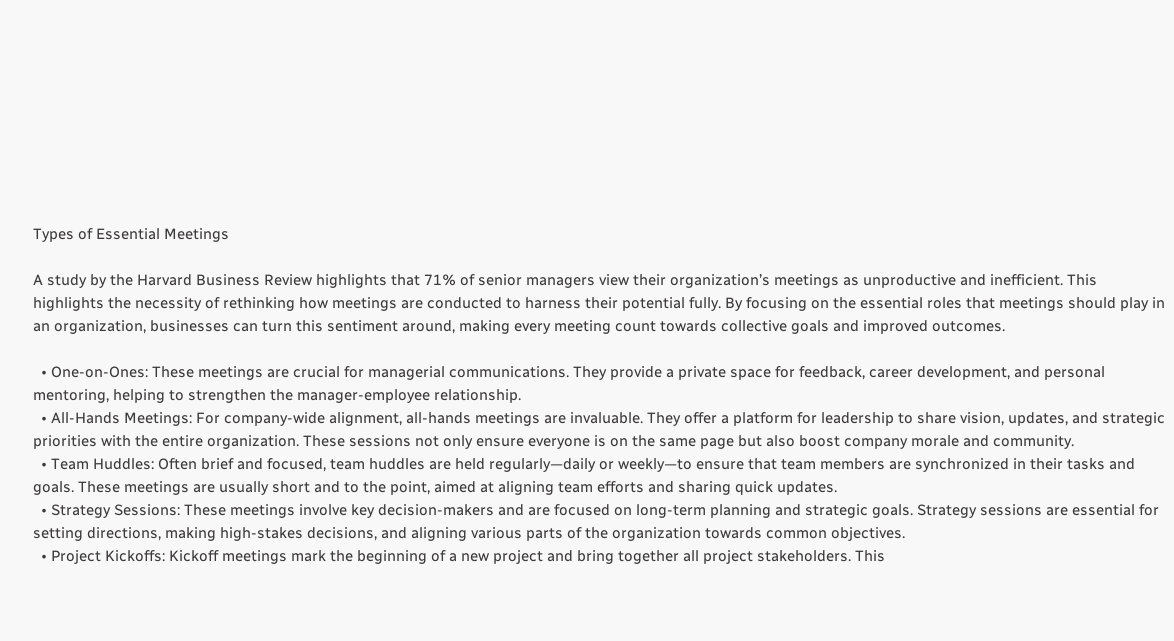Types of Essential Meetings

A study by the Harvard Business Review highlights that 71% of senior managers view their organization’s meetings as unproductive and inefficient. This highlights the necessity of rethinking how meetings are conducted to harness their potential fully. By focusing on the essential roles that meetings should play in an organization, businesses can turn this sentiment around, making every meeting count towards collective goals and improved outcomes.

  • One-on-Ones: These meetings are crucial for managerial communications. They provide a private space for feedback, career development, and personal mentoring, helping to strengthen the manager-employee relationship.
  • All-Hands Meetings: For company-wide alignment, all-hands meetings are invaluable. They offer a platform for leadership to share vision, updates, and strategic priorities with the entire organization. These sessions not only ensure everyone is on the same page but also boost company morale and community.
  • Team Huddles: Often brief and focused, team huddles are held regularly—daily or weekly—to ensure that team members are synchronized in their tasks and goals. These meetings are usually short and to the point, aimed at aligning team efforts and sharing quick updates.
  • Strategy Sessions: These meetings involve key decision-makers and are focused on long-term planning and strategic goals. Strategy sessions are essential for setting directions, making high-stakes decisions, and aligning various parts of the organization towards common objectives.
  • Project Kickoffs: Kickoff meetings mark the beginning of a new project and bring together all project stakeholders. This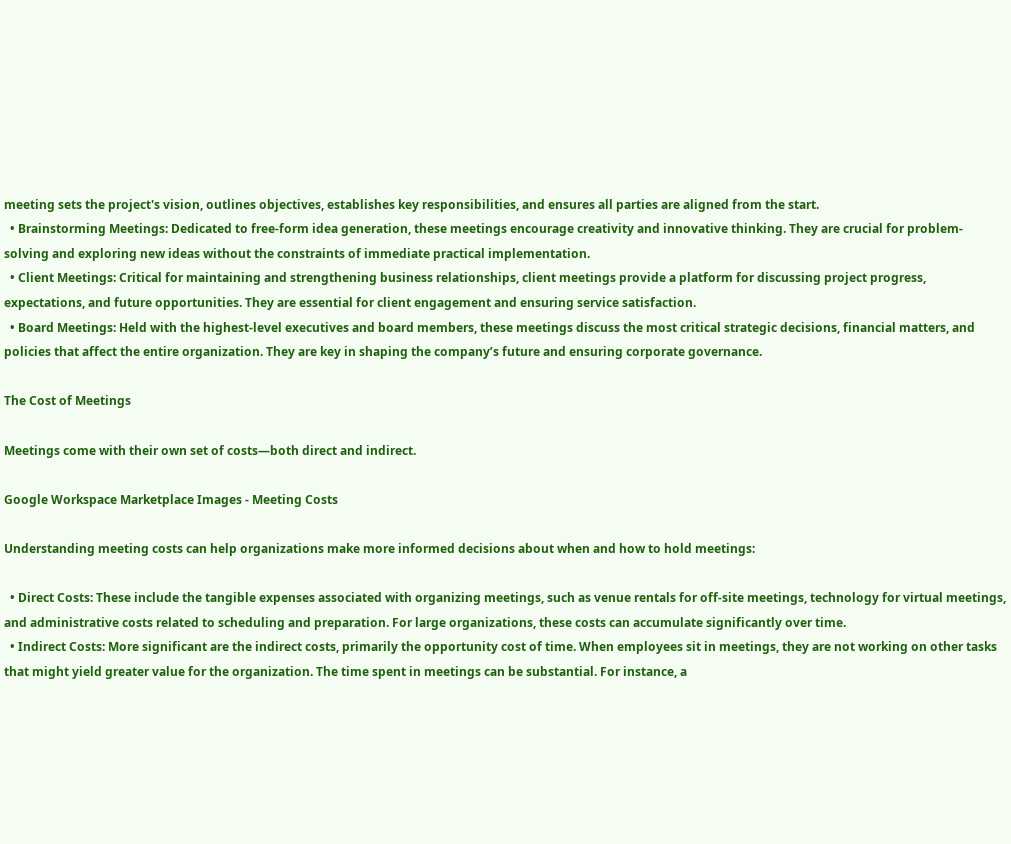meeting sets the project's vision, outlines objectives, establishes key responsibilities, and ensures all parties are aligned from the start.
  • Brainstorming Meetings: Dedicated to free-form idea generation, these meetings encourage creativity and innovative thinking. They are crucial for problem-solving and exploring new ideas without the constraints of immediate practical implementation.
  • Client Meetings: Critical for maintaining and strengthening business relationships, client meetings provide a platform for discussing project progress, expectations, and future opportunities. They are essential for client engagement and ensuring service satisfaction.
  • Board Meetings: Held with the highest-level executives and board members, these meetings discuss the most critical strategic decisions, financial matters, and policies that affect the entire organization. They are key in shaping the company’s future and ensuring corporate governance.

The Cost of Meetings

Meetings come with their own set of costs—both direct and indirect.

Google Workspace Marketplace Images - Meeting Costs

Understanding meeting costs can help organizations make more informed decisions about when and how to hold meetings:

  • Direct Costs: These include the tangible expenses associated with organizing meetings, such as venue rentals for off-site meetings, technology for virtual meetings, and administrative costs related to scheduling and preparation. For large organizations, these costs can accumulate significantly over time.
  • Indirect Costs: More significant are the indirect costs, primarily the opportunity cost of time. When employees sit in meetings, they are not working on other tasks that might yield greater value for the organization. The time spent in meetings can be substantial. For instance, a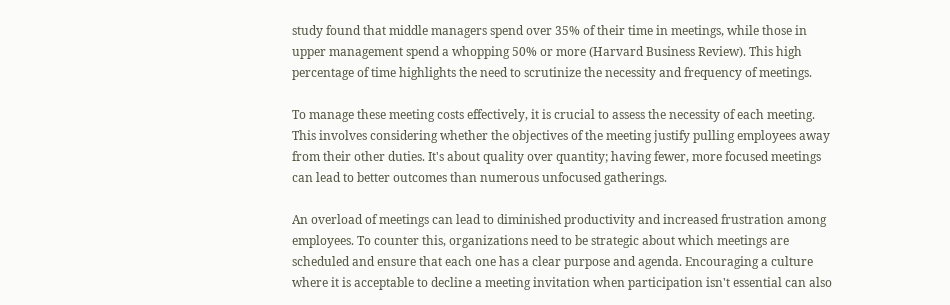study found that middle managers spend over 35% of their time in meetings, while those in upper management spend a whopping 50% or more (Harvard Business Review). This high percentage of time highlights the need to scrutinize the necessity and frequency of meetings.

To manage these meeting costs effectively, it is crucial to assess the necessity of each meeting. This involves considering whether the objectives of the meeting justify pulling employees away from their other duties. It's about quality over quantity; having fewer, more focused meetings can lead to better outcomes than numerous unfocused gatherings.

An overload of meetings can lead to diminished productivity and increased frustration among employees. To counter this, organizations need to be strategic about which meetings are scheduled and ensure that each one has a clear purpose and agenda. Encouraging a culture where it is acceptable to decline a meeting invitation when participation isn't essential can also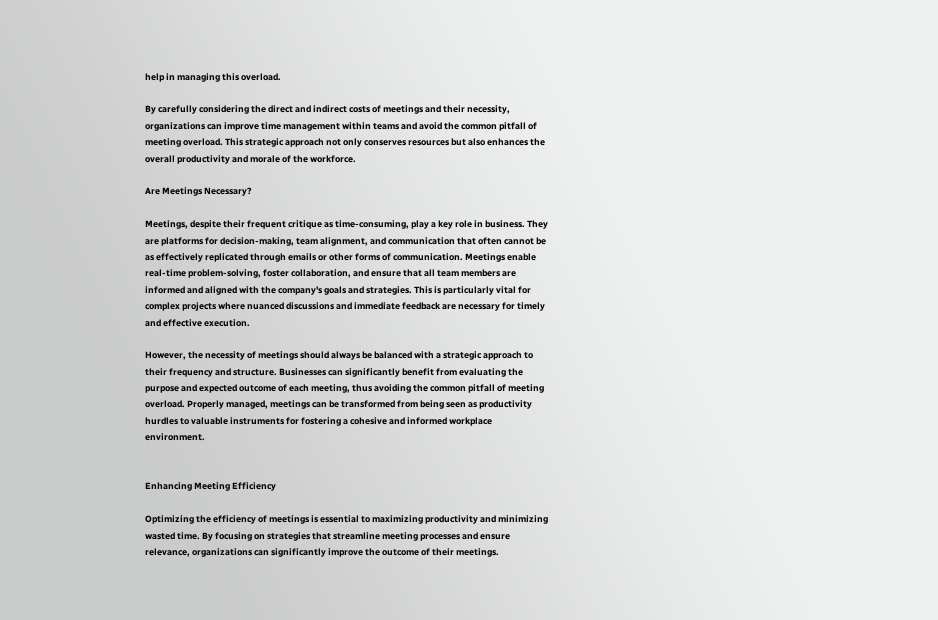help in managing this overload.

By carefully considering the direct and indirect costs of meetings and their necessity, organizations can improve time management within teams and avoid the common pitfall of meeting overload. This strategic approach not only conserves resources but also enhances the overall productivity and morale of the workforce.

Are Meetings Necessary?

Meetings, despite their frequent critique as time-consuming, play a key role in business. They are platforms for decision-making, team alignment, and communication that often cannot be as effectively replicated through emails or other forms of communication. Meetings enable real-time problem-solving, foster collaboration, and ensure that all team members are informed and aligned with the company's goals and strategies. This is particularly vital for complex projects where nuanced discussions and immediate feedback are necessary for timely and effective execution.

However, the necessity of meetings should always be balanced with a strategic approach to their frequency and structure. Businesses can significantly benefit from evaluating the purpose and expected outcome of each meeting, thus avoiding the common pitfall of meeting overload. Properly managed, meetings can be transformed from being seen as productivity hurdles to valuable instruments for fostering a cohesive and informed workplace environment.


Enhancing Meeting Efficiency

Optimizing the efficiency of meetings is essential to maximizing productivity and minimizing wasted time. By focusing on strategies that streamline meeting processes and ensure relevance, organizations can significantly improve the outcome of their meetings.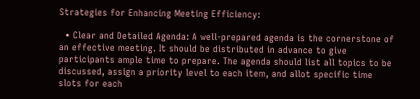Strategies for Enhancing Meeting Efficiency:

  • Clear and Detailed Agenda: A well-prepared agenda is the cornerstone of an effective meeting. It should be distributed in advance to give participants ample time to prepare. The agenda should list all topics to be discussed, assign a priority level to each item, and allot specific time slots for each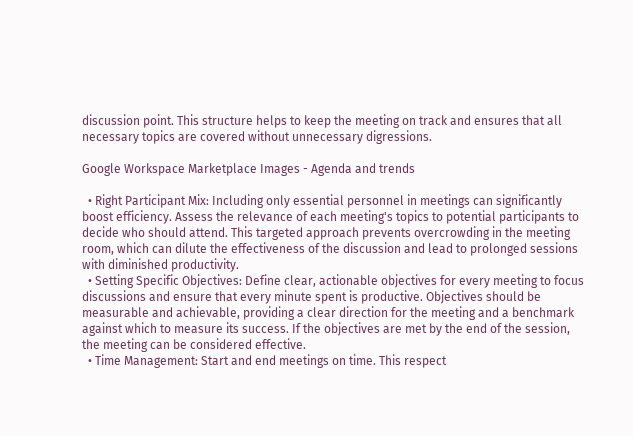discussion point. This structure helps to keep the meeting on track and ensures that all necessary topics are covered without unnecessary digressions.

Google Workspace Marketplace Images - Agenda and trends

  • Right Participant Mix: Including only essential personnel in meetings can significantly boost efficiency. Assess the relevance of each meeting's topics to potential participants to decide who should attend. This targeted approach prevents overcrowding in the meeting room, which can dilute the effectiveness of the discussion and lead to prolonged sessions with diminished productivity.
  • Setting Specific Objectives: Define clear, actionable objectives for every meeting to focus discussions and ensure that every minute spent is productive. Objectives should be measurable and achievable, providing a clear direction for the meeting and a benchmark against which to measure its success. If the objectives are met by the end of the session, the meeting can be considered effective.
  • Time Management: Start and end meetings on time. This respect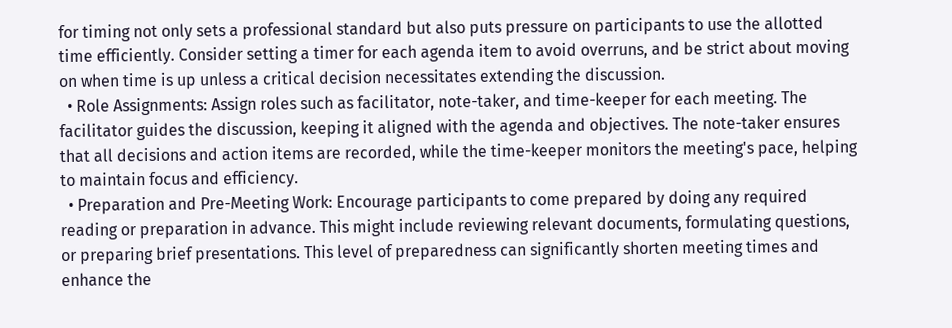for timing not only sets a professional standard but also puts pressure on participants to use the allotted time efficiently. Consider setting a timer for each agenda item to avoid overruns, and be strict about moving on when time is up unless a critical decision necessitates extending the discussion.
  • Role Assignments: Assign roles such as facilitator, note-taker, and time-keeper for each meeting. The facilitator guides the discussion, keeping it aligned with the agenda and objectives. The note-taker ensures that all decisions and action items are recorded, while the time-keeper monitors the meeting's pace, helping to maintain focus and efficiency.
  • Preparation and Pre-Meeting Work: Encourage participants to come prepared by doing any required reading or preparation in advance. This might include reviewing relevant documents, formulating questions, or preparing brief presentations. This level of preparedness can significantly shorten meeting times and enhance the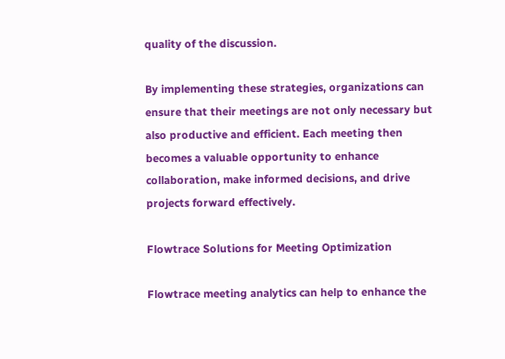quality of the discussion.

By implementing these strategies, organizations can ensure that their meetings are not only necessary but also productive and efficient. Each meeting then becomes a valuable opportunity to enhance collaboration, make informed decisions, and drive projects forward effectively.

Flowtrace Solutions for Meeting Optimization

Flowtrace meeting analytics can help to enhance the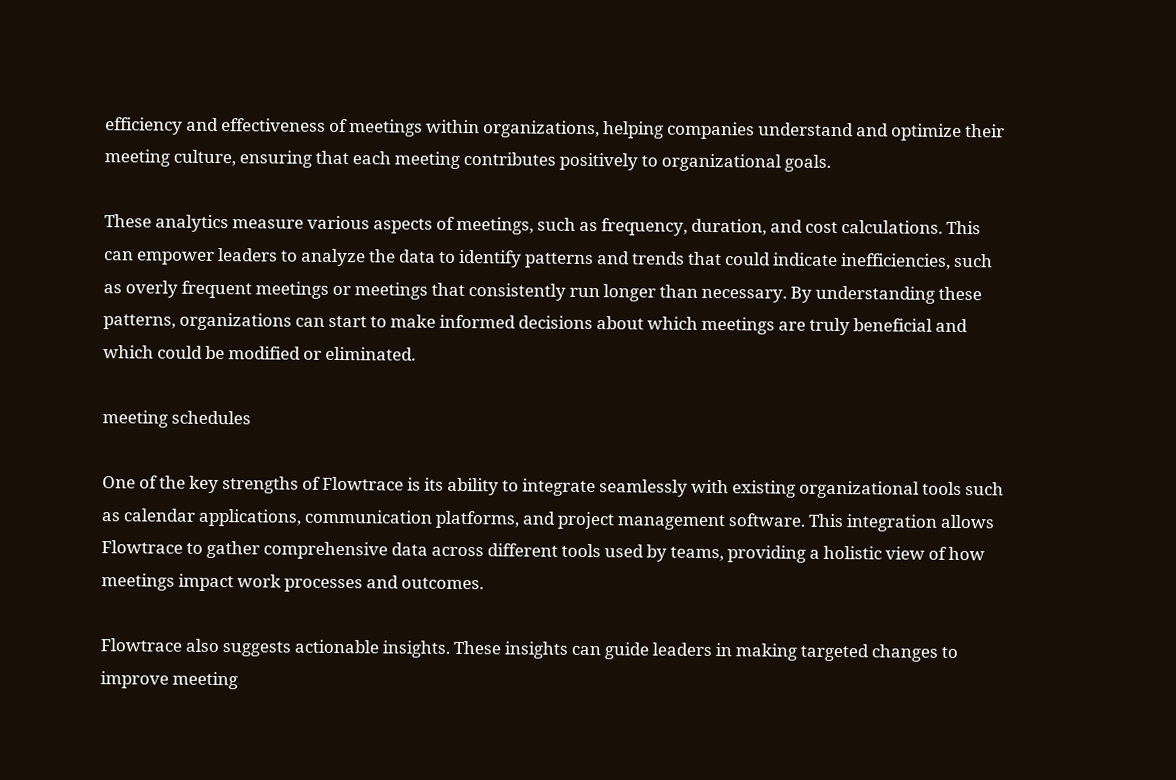efficiency and effectiveness of meetings within organizations, helping companies understand and optimize their meeting culture, ensuring that each meeting contributes positively to organizational goals.

These analytics measure various aspects of meetings, such as frequency, duration, and cost calculations. This can empower leaders to analyze the data to identify patterns and trends that could indicate inefficiencies, such as overly frequent meetings or meetings that consistently run longer than necessary. By understanding these patterns, organizations can start to make informed decisions about which meetings are truly beneficial and which could be modified or eliminated.

meeting schedules

One of the key strengths of Flowtrace is its ability to integrate seamlessly with existing organizational tools such as calendar applications, communication platforms, and project management software. This integration allows Flowtrace to gather comprehensive data across different tools used by teams, providing a holistic view of how meetings impact work processes and outcomes.

Flowtrace also suggests actionable insights. These insights can guide leaders in making targeted changes to improve meeting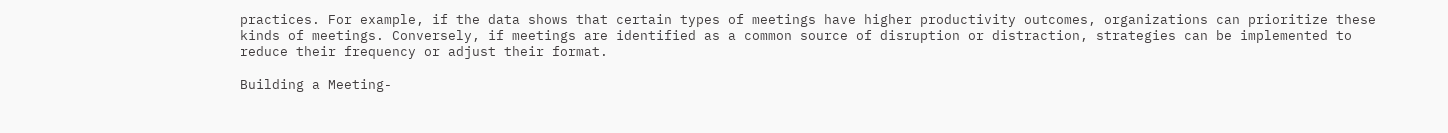practices. For example, if the data shows that certain types of meetings have higher productivity outcomes, organizations can prioritize these kinds of meetings. Conversely, if meetings are identified as a common source of disruption or distraction, strategies can be implemented to reduce their frequency or adjust their format.

Building a Meeting-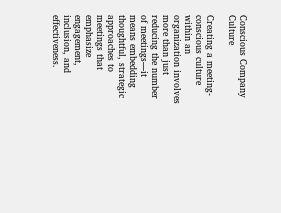Conscious Company Culture

Creating a meeting-conscious culture within an organization involves more than just reducing the number of meetings—it means embedding thoughtful, strategic approaches to meetings that emphasize engagement, inclusion, and effectiveness.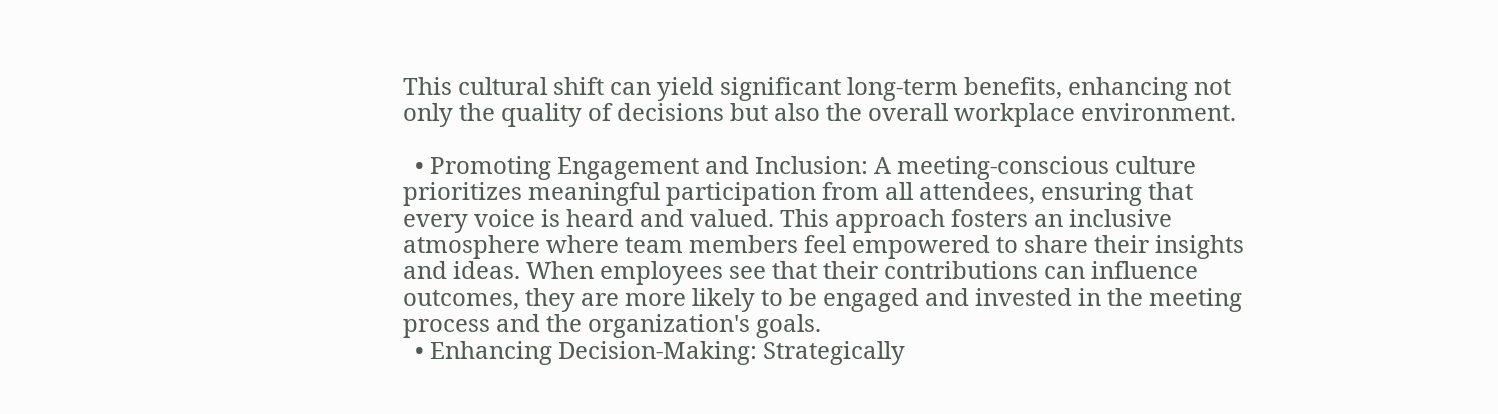This cultural shift can yield significant long-term benefits, enhancing not only the quality of decisions but also the overall workplace environment.

  • Promoting Engagement and Inclusion: A meeting-conscious culture prioritizes meaningful participation from all attendees, ensuring that every voice is heard and valued. This approach fosters an inclusive atmosphere where team members feel empowered to share their insights and ideas. When employees see that their contributions can influence outcomes, they are more likely to be engaged and invested in the meeting process and the organization's goals.
  • Enhancing Decision-Making: Strategically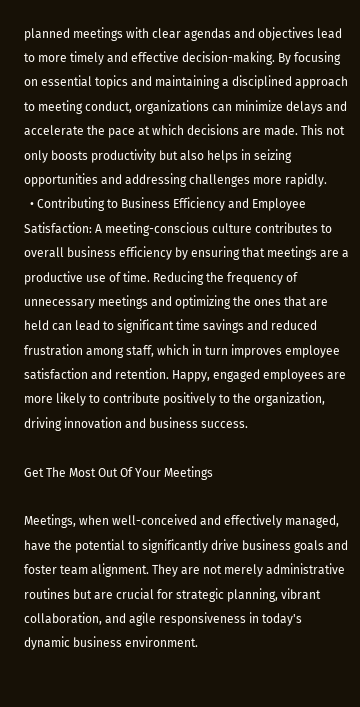planned meetings with clear agendas and objectives lead to more timely and effective decision-making. By focusing on essential topics and maintaining a disciplined approach to meeting conduct, organizations can minimize delays and accelerate the pace at which decisions are made. This not only boosts productivity but also helps in seizing opportunities and addressing challenges more rapidly.
  • Contributing to Business Efficiency and Employee Satisfaction: A meeting-conscious culture contributes to overall business efficiency by ensuring that meetings are a productive use of time. Reducing the frequency of unnecessary meetings and optimizing the ones that are held can lead to significant time savings and reduced frustration among staff, which in turn improves employee satisfaction and retention. Happy, engaged employees are more likely to contribute positively to the organization, driving innovation and business success.

Get The Most Out Of Your Meetings

Meetings, when well-conceived and effectively managed, have the potential to significantly drive business goals and foster team alignment. They are not merely administrative routines but are crucial for strategic planning, vibrant collaboration, and agile responsiveness in today's dynamic business environment.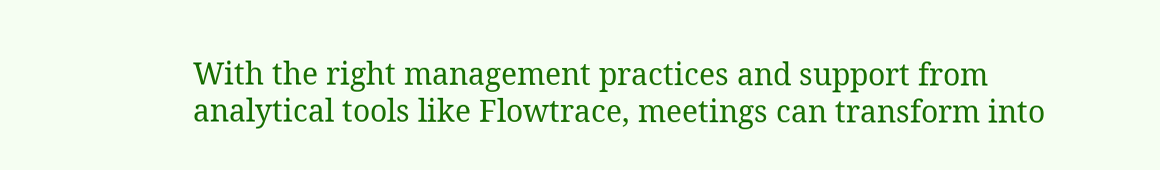With the right management practices and support from analytical tools like Flowtrace, meetings can transform into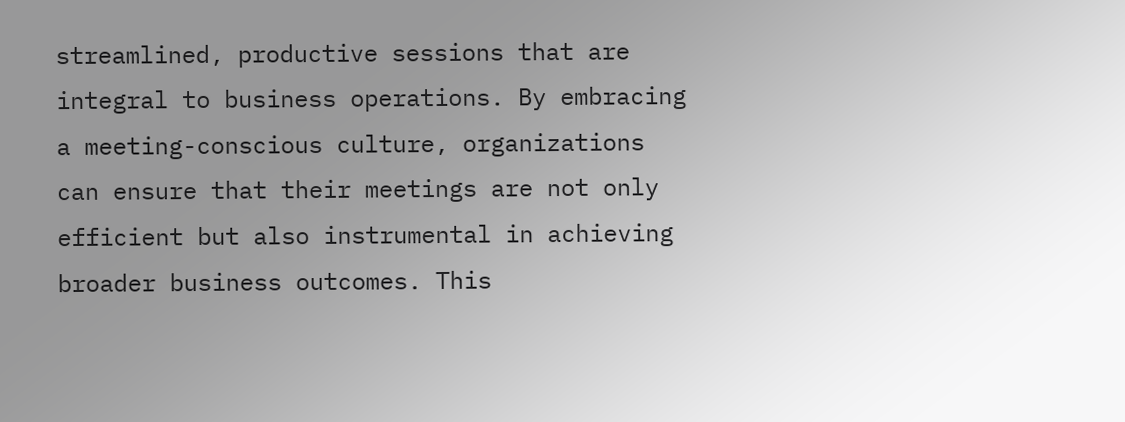streamlined, productive sessions that are integral to business operations. By embracing a meeting-conscious culture, organizations can ensure that their meetings are not only efficient but also instrumental in achieving broader business outcomes. This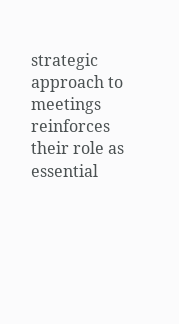strategic approach to meetings reinforces their role as essential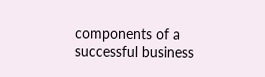components of a successful business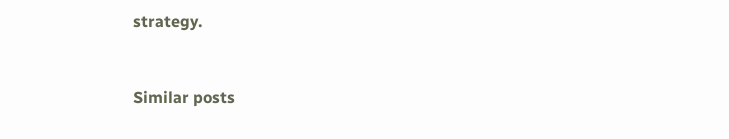strategy.


Similar posts